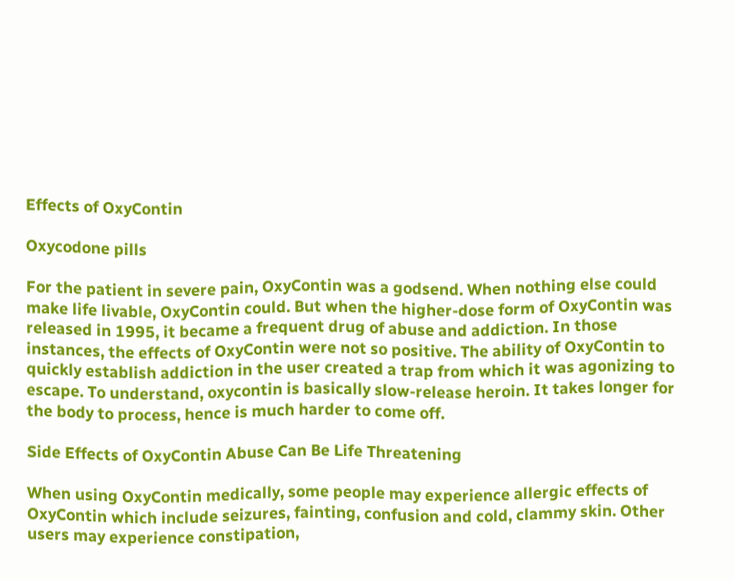Effects of OxyContin

Oxycodone pills

For the patient in severe pain, OxyContin was a godsend. When nothing else could make life livable, OxyContin could. But when the higher-dose form of OxyContin was released in 1995, it became a frequent drug of abuse and addiction. In those instances, the effects of OxyContin were not so positive. The ability of OxyContin to quickly establish addiction in the user created a trap from which it was agonizing to escape. To understand, oxycontin is basically slow-release heroin. It takes longer for the body to process, hence is much harder to come off.

Side Effects of OxyContin Abuse Can Be Life Threatening

When using OxyContin medically, some people may experience allergic effects of OxyContin which include seizures, fainting, confusion and cold, clammy skin. Other users may experience constipation,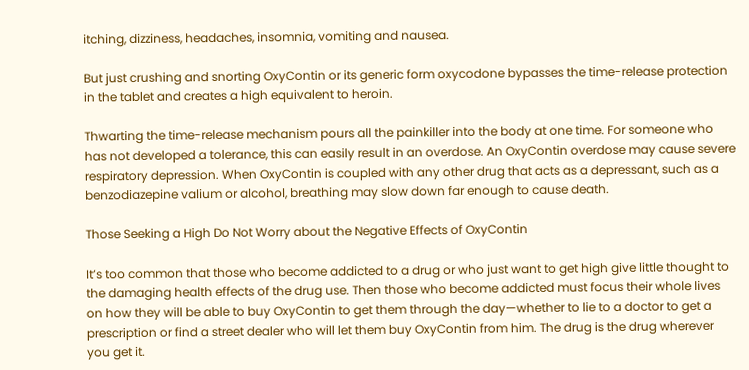itching, dizziness, headaches, insomnia, vomiting and nausea.

But just crushing and snorting OxyContin or its generic form oxycodone bypasses the time-release protection in the tablet and creates a high equivalent to heroin.

Thwarting the time-release mechanism pours all the painkiller into the body at one time. For someone who has not developed a tolerance, this can easily result in an overdose. An OxyContin overdose may cause severe respiratory depression. When OxyContin is coupled with any other drug that acts as a depressant, such as a benzodiazepine valium or alcohol, breathing may slow down far enough to cause death.

Those Seeking a High Do Not Worry about the Negative Effects of OxyContin

It’s too common that those who become addicted to a drug or who just want to get high give little thought to the damaging health effects of the drug use. Then those who become addicted must focus their whole lives on how they will be able to buy OxyContin to get them through the day—whether to lie to a doctor to get a prescription or find a street dealer who will let them buy OxyContin from him. The drug is the drug wherever you get it.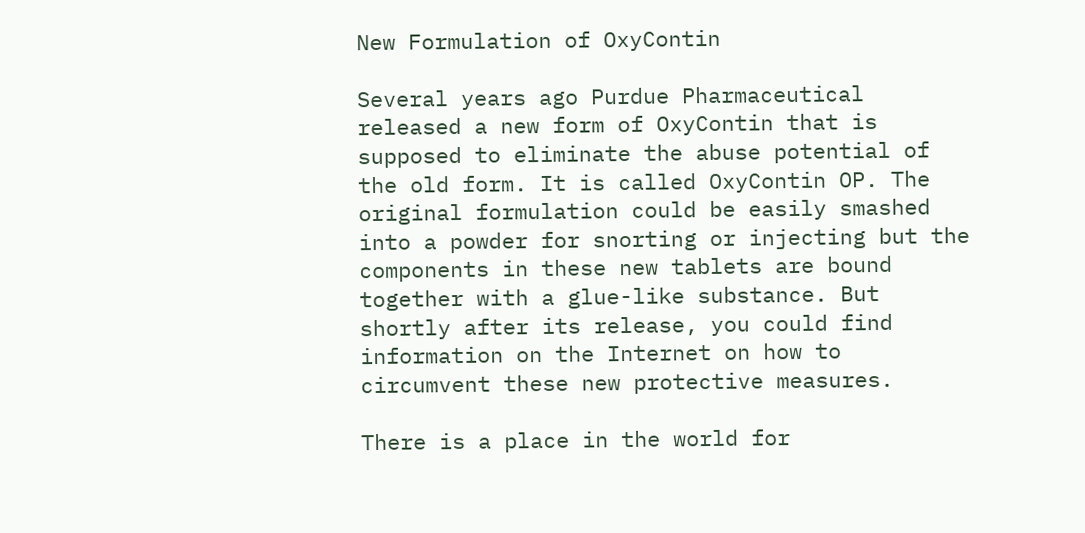New Formulation of OxyContin

Several years ago Purdue Pharmaceutical released a new form of OxyContin that is supposed to eliminate the abuse potential of the old form. It is called OxyContin OP. The original formulation could be easily smashed into a powder for snorting or injecting but the components in these new tablets are bound together with a glue-like substance. But shortly after its release, you could find information on the Internet on how to circumvent these new protective measures.

There is a place in the world for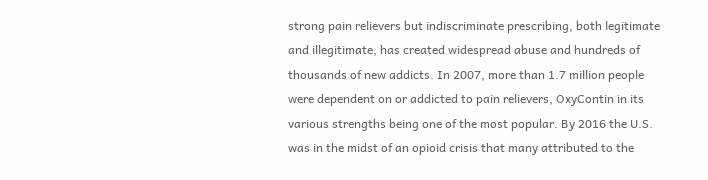strong pain relievers but indiscriminate prescribing, both legitimate and illegitimate, has created widespread abuse and hundreds of thousands of new addicts. In 2007, more than 1.7 million people were dependent on or addicted to pain relievers, OxyContin in its various strengths being one of the most popular. By 2016 the U.S. was in the midst of an opioid crisis that many attributed to the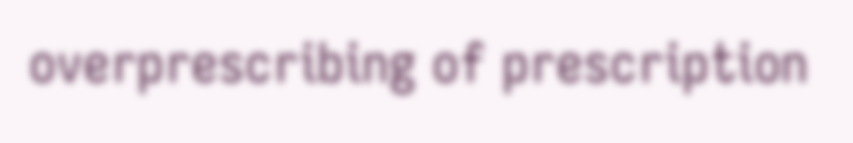overprescribing of prescription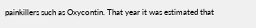painkillers such as Oxycontin. That year it was estimated that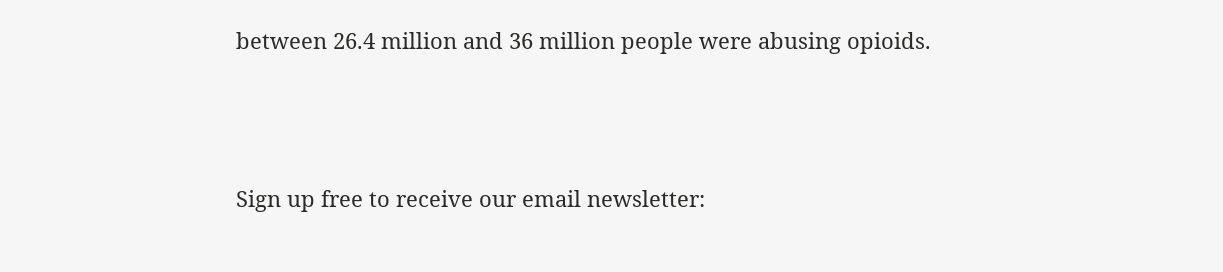between 26.4 million and 36 million people were abusing opioids.



Sign up free to receive our email newsletter: